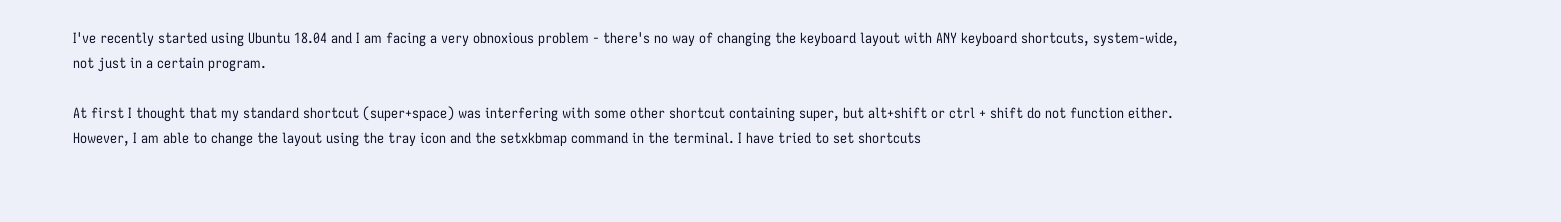I've recently started using Ubuntu 18.04 and I am facing a very obnoxious problem - there's no way of changing the keyboard layout with ANY keyboard shortcuts, system-wide, not just in a certain program.

At first I thought that my standard shortcut (super+space) was interfering with some other shortcut containing super, but alt+shift or ctrl + shift do not function either. However, I am able to change the layout using the tray icon and the setxkbmap command in the terminal. I have tried to set shortcuts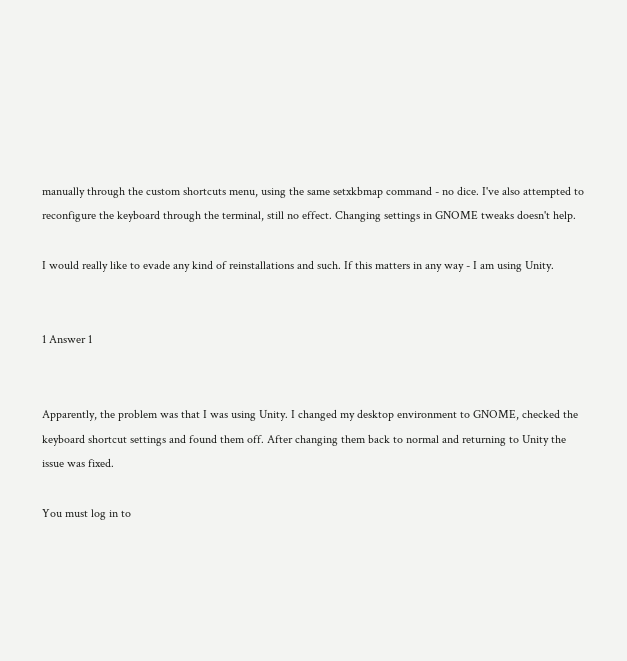manually through the custom shortcuts menu, using the same setxkbmap command - no dice. I've also attempted to reconfigure the keyboard through the terminal, still no effect. Changing settings in GNOME tweaks doesn't help.

I would really like to evade any kind of reinstallations and such. If this matters in any way - I am using Unity.


1 Answer 1


Apparently, the problem was that I was using Unity. I changed my desktop environment to GNOME, checked the keyboard shortcut settings and found them off. After changing them back to normal and returning to Unity the issue was fixed.

You must log in to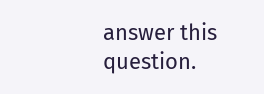answer this question.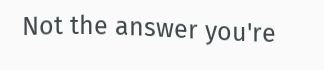Not the answer you're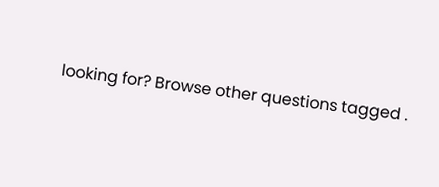looking for? Browse other questions tagged .